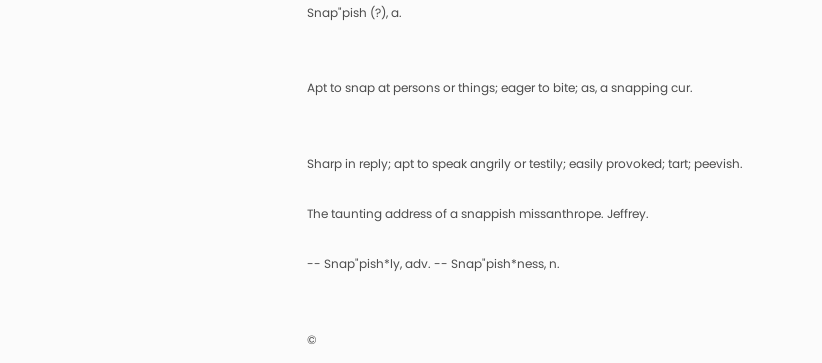Snap"pish (?), a.


Apt to snap at persons or things; eager to bite; as, a snapping cur.


Sharp in reply; apt to speak angrily or testily; easily provoked; tart; peevish.

The taunting address of a snappish missanthrope. Jeffrey.

-- Snap"pish*ly, adv. -- Snap"pish*ness, n.


©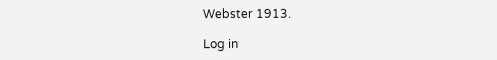Webster 1913.

Log in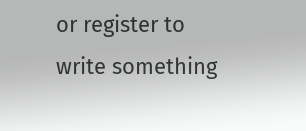or register to write something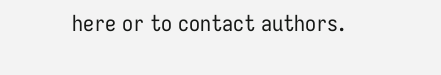here or to contact authors.